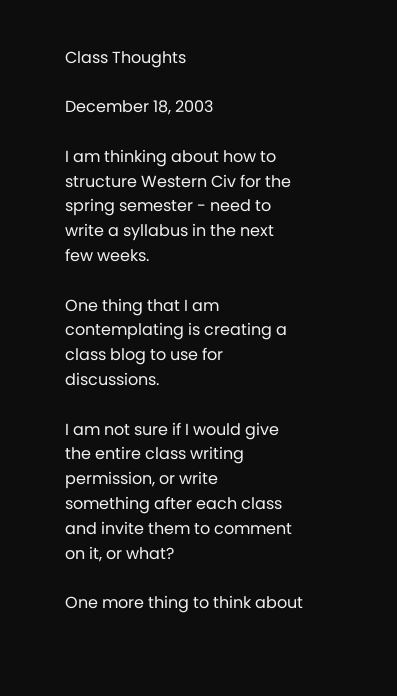Class Thoughts

December 18, 2003

I am thinking about how to structure Western Civ for the spring semester - need to write a syllabus in the next few weeks.

One thing that I am contemplating is creating a class blog to use for discussions.

I am not sure if I would give the entire class writing permission, or write something after each class and invite them to comment on it, or what?

One more thing to think about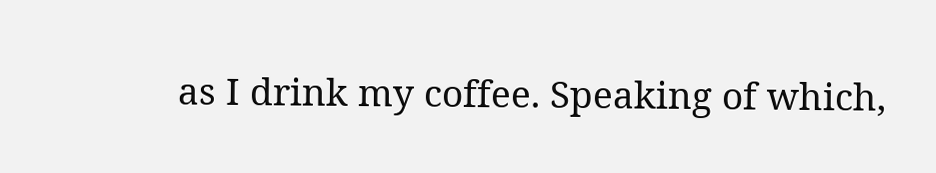as I drink my coffee. Speaking of which,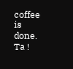coffee is done. Ta !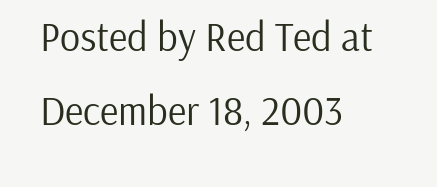Posted by Red Ted at December 18, 2003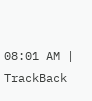08:01 AM | TrackBack